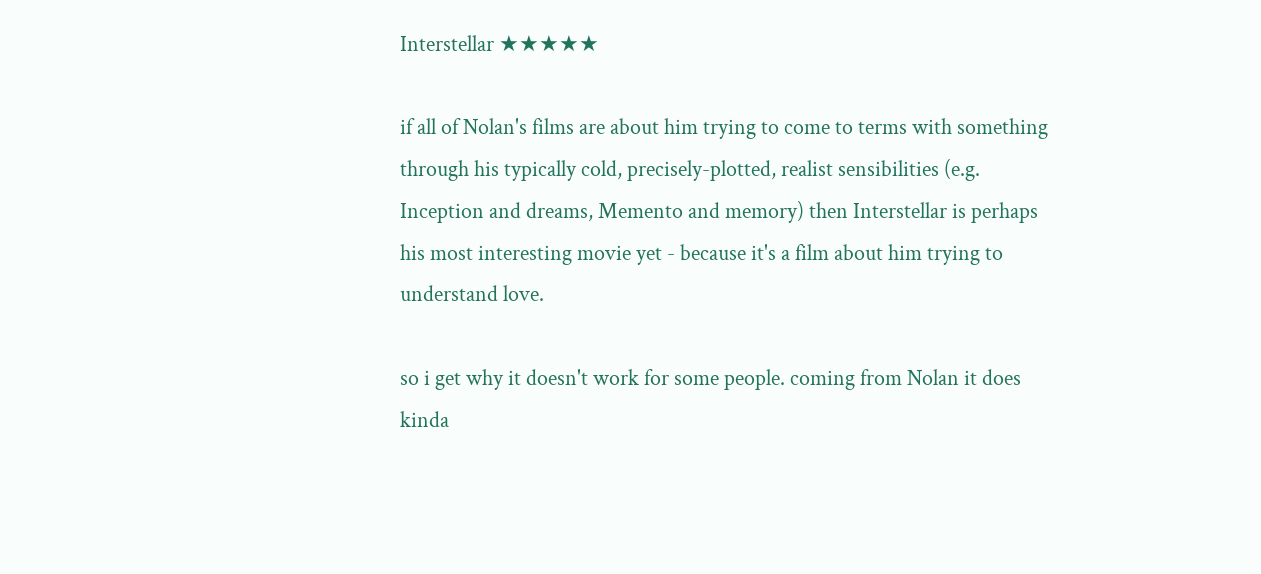Interstellar ★★★★★

if all of Nolan's films are about him trying to come to terms with something through his typically cold, precisely-plotted, realist sensibilities (e.g. Inception and dreams, Memento and memory) then Interstellar is perhaps his most interesting movie yet - because it's a film about him trying to understand love.

so i get why it doesn't work for some people. coming from Nolan it does kinda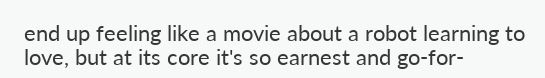end up feeling like a movie about a robot learning to love, but at its core it's so earnest and go-for-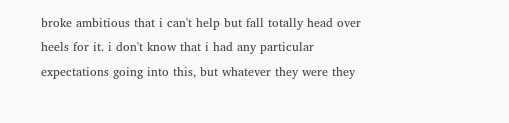broke ambitious that i can't help but fall totally head over heels for it. i don't know that i had any particular expectations going into this, but whatever they were they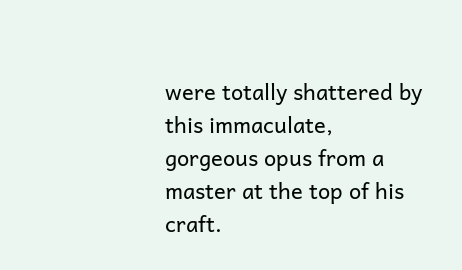were totally shattered by this immaculate, gorgeous opus from a master at the top of his craft.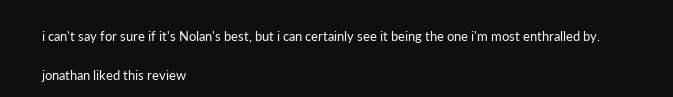i can't say for sure if it's Nolan's best, but i can certainly see it being the one i'm most enthralled by.

jonathan liked this review